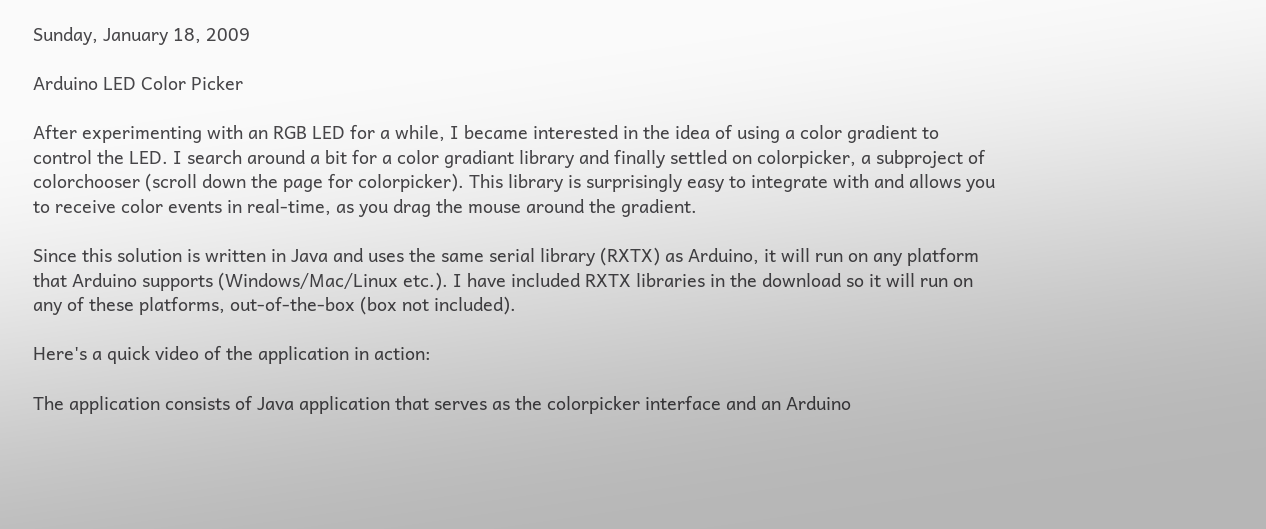Sunday, January 18, 2009

Arduino LED Color Picker

After experimenting with an RGB LED for a while, I became interested in the idea of using a color gradient to control the LED. I search around a bit for a color gradiant library and finally settled on colorpicker, a subproject of colorchooser (scroll down the page for colorpicker). This library is surprisingly easy to integrate with and allows you to receive color events in real-time, as you drag the mouse around the gradient.

Since this solution is written in Java and uses the same serial library (RXTX) as Arduino, it will run on any platform that Arduino supports (Windows/Mac/Linux etc.). I have included RXTX libraries in the download so it will run on any of these platforms, out-of-the-box (box not included).

Here's a quick video of the application in action:

The application consists of Java application that serves as the colorpicker interface and an Arduino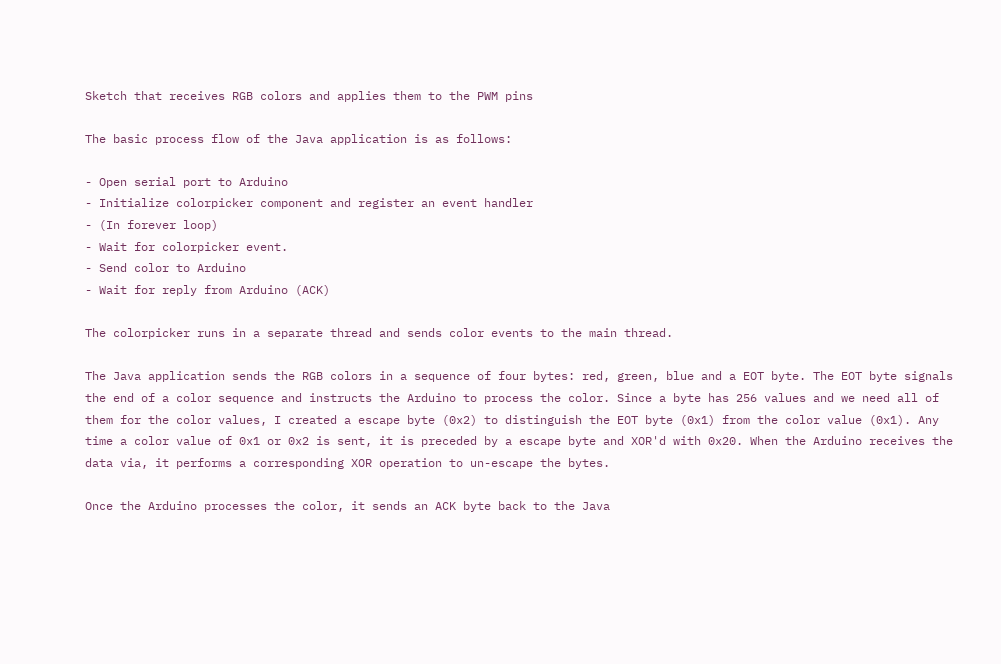Sketch that receives RGB colors and applies them to the PWM pins

The basic process flow of the Java application is as follows:

- Open serial port to Arduino
- Initialize colorpicker component and register an event handler
- (In forever loop)
- Wait for colorpicker event.
- Send color to Arduino
- Wait for reply from Arduino (ACK)

The colorpicker runs in a separate thread and sends color events to the main thread.

The Java application sends the RGB colors in a sequence of four bytes: red, green, blue and a EOT byte. The EOT byte signals the end of a color sequence and instructs the Arduino to process the color. Since a byte has 256 values and we need all of them for the color values, I created a escape byte (0x2) to distinguish the EOT byte (0x1) from the color value (0x1). Any time a color value of 0x1 or 0x2 is sent, it is preceded by a escape byte and XOR'd with 0x20. When the Arduino receives the data via, it performs a corresponding XOR operation to un-escape the bytes.

Once the Arduino processes the color, it sends an ACK byte back to the Java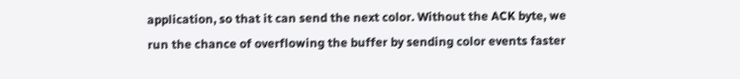application, so that it can send the next color. Without the ACK byte, we run the chance of overflowing the buffer by sending color events faster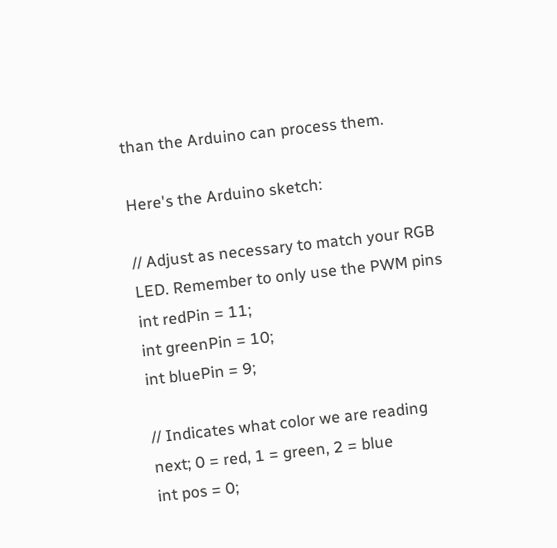than the Arduino can process them.

Here's the Arduino sketch:

// Adjust as necessary to match your RGB LED. Remember to only use the PWM pins
int redPin = 11;
int greenPin = 10;
int bluePin = 9;

// Indicates what color we are reading next; 0 = red, 1 = green, 2 = blue
int pos = 0;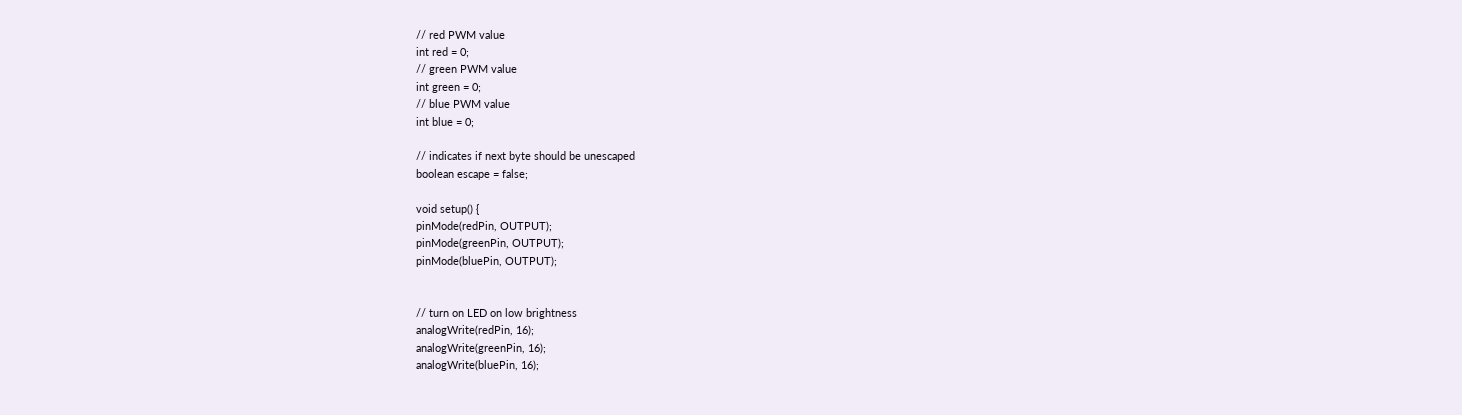// red PWM value
int red = 0;
// green PWM value
int green = 0;
// blue PWM value
int blue = 0;

// indicates if next byte should be unescaped
boolean escape = false;

void setup() {
pinMode(redPin, OUTPUT);
pinMode(greenPin, OUTPUT);
pinMode(bluePin, OUTPUT);


// turn on LED on low brightness
analogWrite(redPin, 16);
analogWrite(greenPin, 16);
analogWrite(bluePin, 16);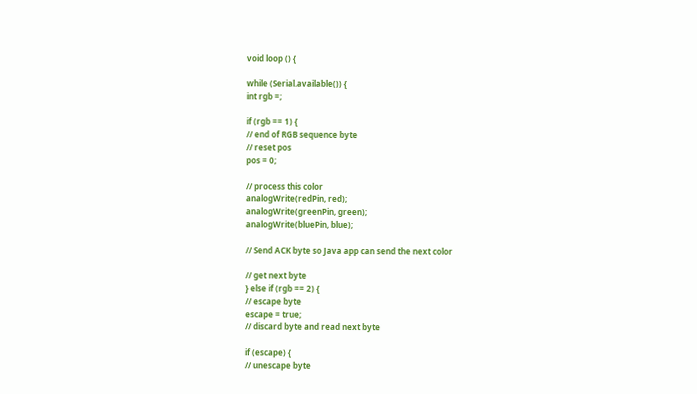void loop () {

while (Serial.available()) {
int rgb =;

if (rgb == 1) {
// end of RGB sequence byte
// reset pos
pos = 0;

// process this color
analogWrite(redPin, red);
analogWrite(greenPin, green);
analogWrite(bluePin, blue);

// Send ACK byte so Java app can send the next color

// get next byte
} else if (rgb == 2) {
// escape byte
escape = true;
// discard byte and read next byte

if (escape) {
// unescape byte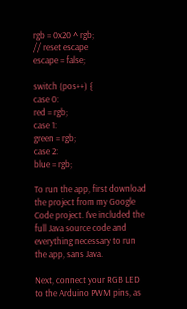rgb = 0x20 ^ rgb;
// reset escape
escape = false;

switch (pos++) {
case 0:
red = rgb;
case 1:
green = rgb;
case 2:
blue = rgb;

To run the app, first download the project from my Google Code project. I've included the full Java source code and everything necessary to run the app, sans Java.

Next, connect your RGB LED to the Arduino PWM pins, as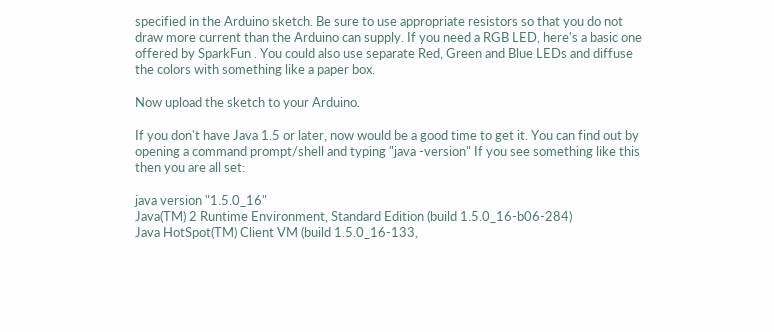specified in the Arduino sketch. Be sure to use appropriate resistors so that you do not draw more current than the Arduino can supply. If you need a RGB LED, here's a basic one offered by SparkFun . You could also use separate Red, Green and Blue LEDs and diffuse the colors with something like a paper box.

Now upload the sketch to your Arduino.

If you don't have Java 1.5 or later, now would be a good time to get it. You can find out by opening a command prompt/shell and typing "java -version" If you see something like this then you are all set:

java version "1.5.0_16"
Java(TM) 2 Runtime Environment, Standard Edition (build 1.5.0_16-b06-284)
Java HotSpot(TM) Client VM (build 1.5.0_16-133,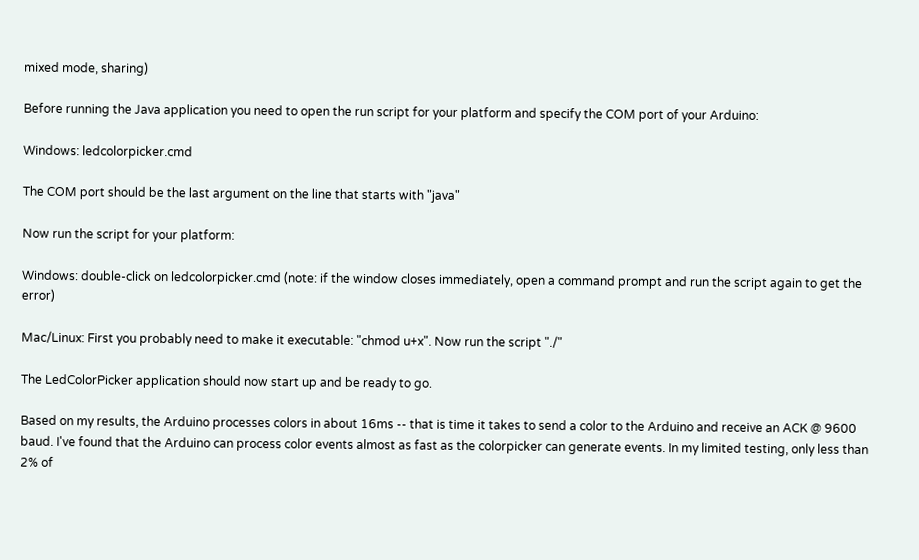mixed mode, sharing)

Before running the Java application you need to open the run script for your platform and specify the COM port of your Arduino:

Windows: ledcolorpicker.cmd

The COM port should be the last argument on the line that starts with "java"

Now run the script for your platform:

Windows: double-click on ledcolorpicker.cmd (note: if the window closes immediately, open a command prompt and run the script again to get the error)

Mac/Linux: First you probably need to make it executable: "chmod u+x". Now run the script "./"

The LedColorPicker application should now start up and be ready to go.

Based on my results, the Arduino processes colors in about 16ms -- that is time it takes to send a color to the Arduino and receive an ACK @ 9600 baud. I've found that the Arduino can process color events almost as fast as the colorpicker can generate events. In my limited testing, only less than 2% of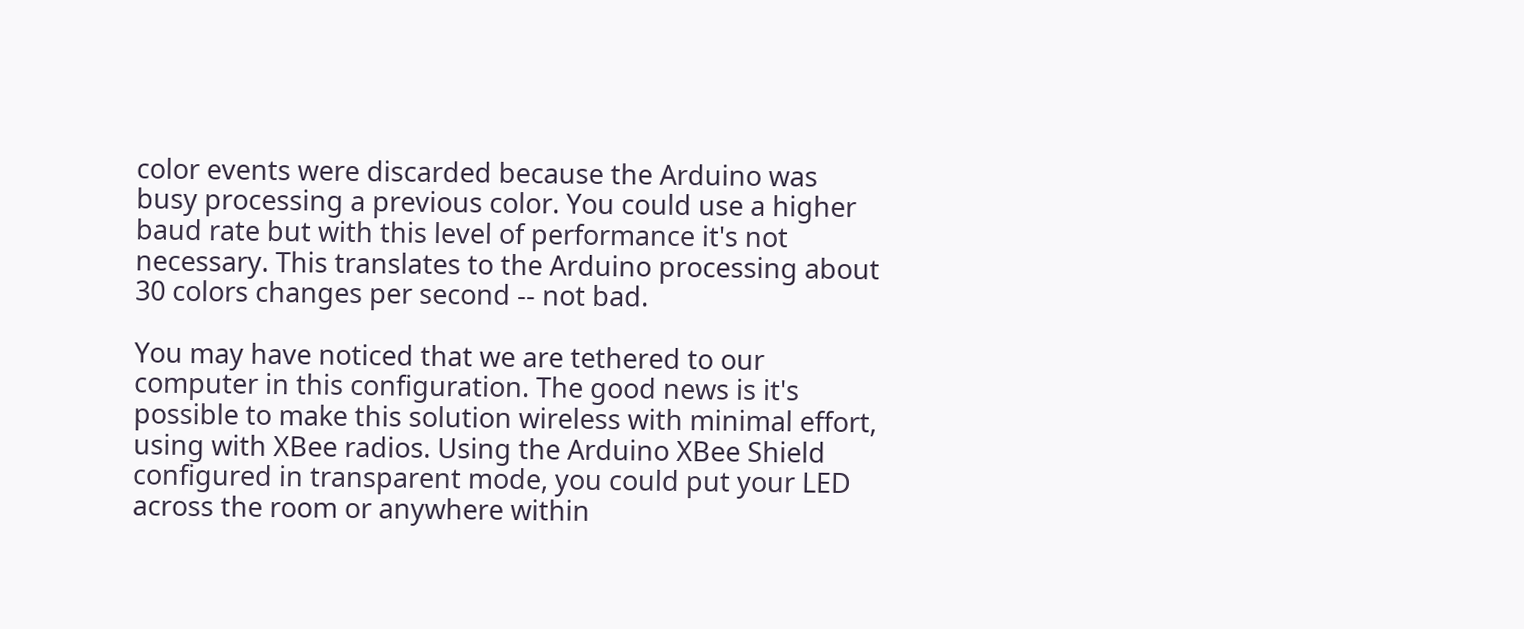color events were discarded because the Arduino was busy processing a previous color. You could use a higher baud rate but with this level of performance it's not necessary. This translates to the Arduino processing about 30 colors changes per second -- not bad.

You may have noticed that we are tethered to our computer in this configuration. The good news is it's possible to make this solution wireless with minimal effort, using with XBee radios. Using the Arduino XBee Shield configured in transparent mode, you could put your LED across the room or anywhere within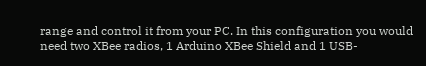range and control it from your PC. In this configuration you would need two XBee radios, 1 Arduino XBee Shield and 1 USB-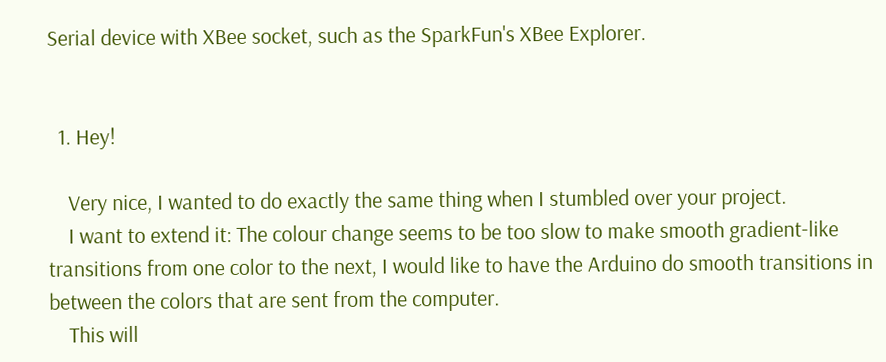Serial device with XBee socket, such as the SparkFun's XBee Explorer.


  1. Hey!

    Very nice, I wanted to do exactly the same thing when I stumbled over your project.
    I want to extend it: The colour change seems to be too slow to make smooth gradient-like transitions from one color to the next, I would like to have the Arduino do smooth transitions in between the colors that are sent from the computer.
    This will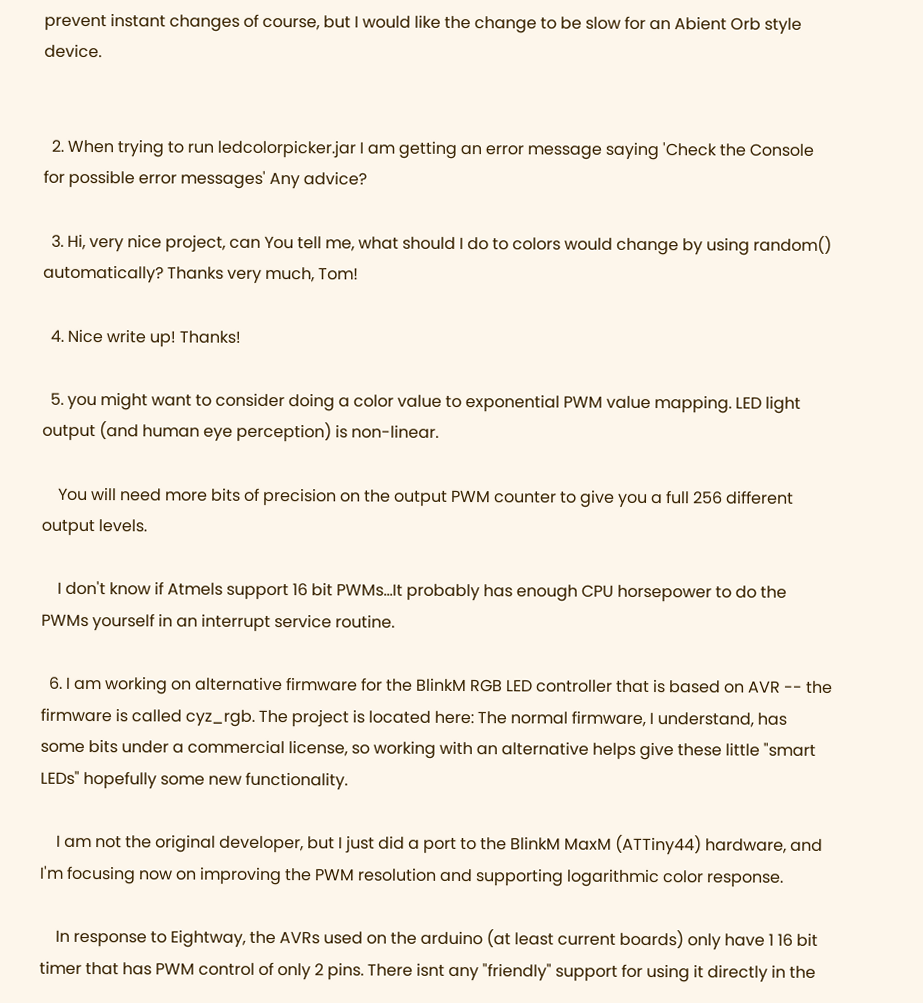prevent instant changes of course, but I would like the change to be slow for an Abient Orb style device.


  2. When trying to run ledcolorpicker.jar I am getting an error message saying 'Check the Console for possible error messages' Any advice?

  3. Hi, very nice project, can You tell me, what should I do to colors would change by using random() automatically? Thanks very much, Tom!

  4. Nice write up! Thanks!

  5. you might want to consider doing a color value to exponential PWM value mapping. LED light output (and human eye perception) is non-linear.

    You will need more bits of precision on the output PWM counter to give you a full 256 different output levels.

    I don't know if Atmels support 16 bit PWMs...It probably has enough CPU horsepower to do the PWMs yourself in an interrupt service routine.

  6. I am working on alternative firmware for the BlinkM RGB LED controller that is based on AVR -- the firmware is called cyz_rgb. The project is located here: The normal firmware, I understand, has some bits under a commercial license, so working with an alternative helps give these little "smart LEDs" hopefully some new functionality.

    I am not the original developer, but I just did a port to the BlinkM MaxM (ATTiny44) hardware, and I'm focusing now on improving the PWM resolution and supporting logarithmic color response.

    In response to Eightway, the AVRs used on the arduino (at least current boards) only have 1 16 bit timer that has PWM control of only 2 pins. There isnt any "friendly" support for using it directly in the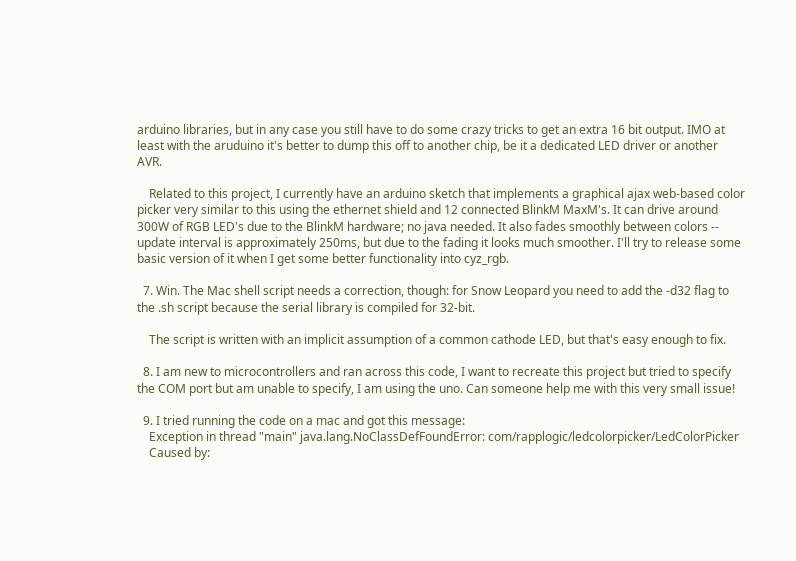arduino libraries, but in any case you still have to do some crazy tricks to get an extra 16 bit output. IMO at least with the aruduino it's better to dump this off to another chip, be it a dedicated LED driver or another AVR.

    Related to this project, I currently have an arduino sketch that implements a graphical ajax web-based color picker very similar to this using the ethernet shield and 12 connected BlinkM MaxM's. It can drive around 300W of RGB LED's due to the BlinkM hardware; no java needed. It also fades smoothly between colors -- update interval is approximately 250ms, but due to the fading it looks much smoother. I'll try to release some basic version of it when I get some better functionality into cyz_rgb.

  7. Win. The Mac shell script needs a correction, though: for Snow Leopard you need to add the -d32 flag to the .sh script because the serial library is compiled for 32-bit.

    The script is written with an implicit assumption of a common cathode LED, but that's easy enough to fix.

  8. I am new to microcontrollers and ran across this code, I want to recreate this project but tried to specify the COM port but am unable to specify, I am using the uno. Can someone help me with this very small issue!

  9. I tried running the code on a mac and got this message:
    Exception in thread "main" java.lang.NoClassDefFoundError: com/rapplogic/ledcolorpicker/LedColorPicker
    Caused by: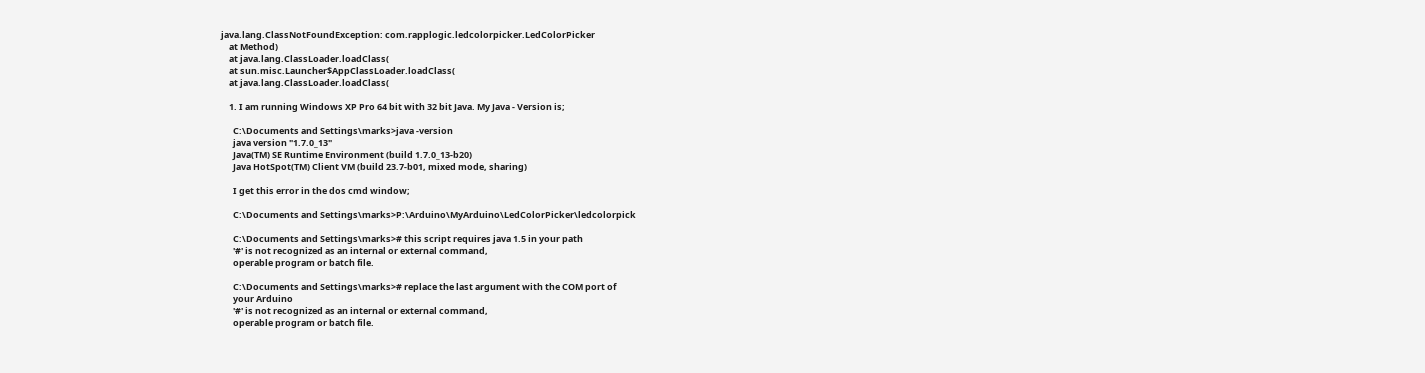java.lang.ClassNotFoundException: com.rapplogic.ledcolorpicker.LedColorPicker
    at Method)
    at java.lang.ClassLoader.loadClass(
    at sun.misc.Launcher$AppClassLoader.loadClass(
    at java.lang.ClassLoader.loadClass(

    1. I am running Windows XP Pro 64 bit with 32 bit Java. My Java - Version is;

      C:\Documents and Settings\marks>java -version
      java version "1.7.0_13"
      Java(TM) SE Runtime Environment (build 1.7.0_13-b20)
      Java HotSpot(TM) Client VM (build 23.7-b01, mixed mode, sharing)

      I get this error in the dos cmd window;

      C:\Documents and Settings\marks>P:\Arduino\MyArduino\LedColorPicker\ledcolorpick

      C:\Documents and Settings\marks># this script requires java 1.5 in your path
      '#' is not recognized as an internal or external command,
      operable program or batch file.

      C:\Documents and Settings\marks># replace the last argument with the COM port of
      your Arduino
      '#' is not recognized as an internal or external command,
      operable program or batch file.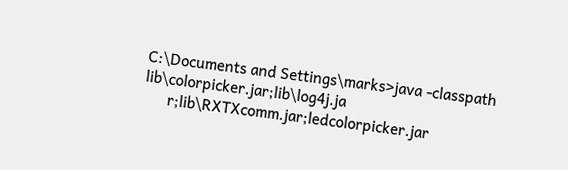C:\Documents and Settings\marks>java -classpath lib\colorpicker.jar;lib\log4j.ja
      r;lib\RXTXcomm.jar;ledcolorpicker.jar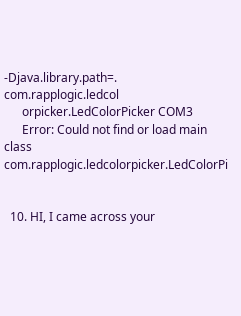-Djava.library.path=. com.rapplogic.ledcol
      orpicker.LedColorPicker COM3
      Error: Could not find or load main class com.rapplogic.ledcolorpicker.LedColorPi


  10. HI, I came across your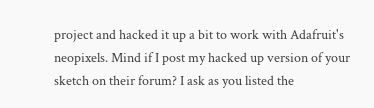project and hacked it up a bit to work with Adafruit's neopixels. Mind if I post my hacked up version of your sketch on their forum? I ask as you listed the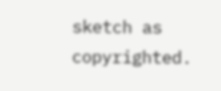sketch as copyrighted.